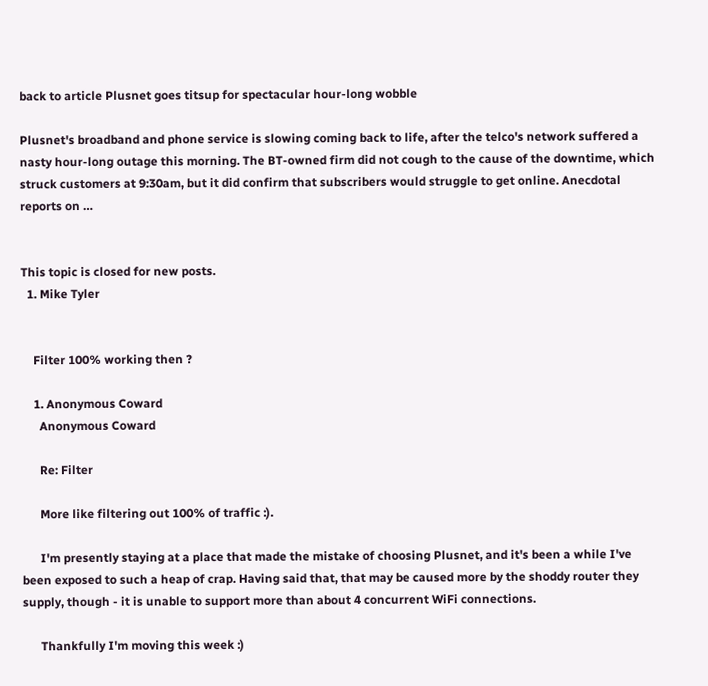back to article Plusnet goes titsup for spectacular hour-long wobble

Plusnet's broadband and phone service is slowing coming back to life, after the telco's network suffered a nasty hour-long outage this morning. The BT-owned firm did not cough to the cause of the downtime, which struck customers at 9:30am, but it did confirm that subscribers would struggle to get online. Anecdotal reports on …


This topic is closed for new posts.
  1. Mike Tyler


    Filter 100% working then ?

    1. Anonymous Coward
      Anonymous Coward

      Re: Filter

      More like filtering out 100% of traffic :).

      I'm presently staying at a place that made the mistake of choosing Plusnet, and it's been a while I've been exposed to such a heap of crap. Having said that, that may be caused more by the shoddy router they supply, though - it is unable to support more than about 4 concurrent WiFi connections.

      Thankfully I'm moving this week :)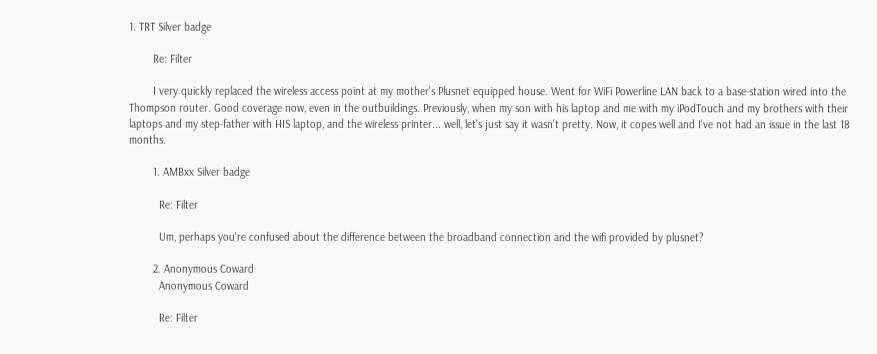1. TRT Silver badge

        Re: Filter

        I very quickly replaced the wireless access point at my mother's Plusnet equipped house. Went for WiFi Powerline LAN back to a base-station wired into the Thompson router. Good coverage now, even in the outbuildings. Previously, when my son with his laptop and me with my iPodTouch and my brothers with their laptops and my step-father with HIS laptop, and the wireless printer... well, let's just say it wasn't pretty. Now, it copes well and I've not had an issue in the last 18 months.

        1. AMBxx Silver badge

          Re: Filter

          Um, perhaps you're confused about the difference between the broadband connection and the wifi provided by plusnet?

        2. Anonymous Coward
          Anonymous Coward

          Re: Filter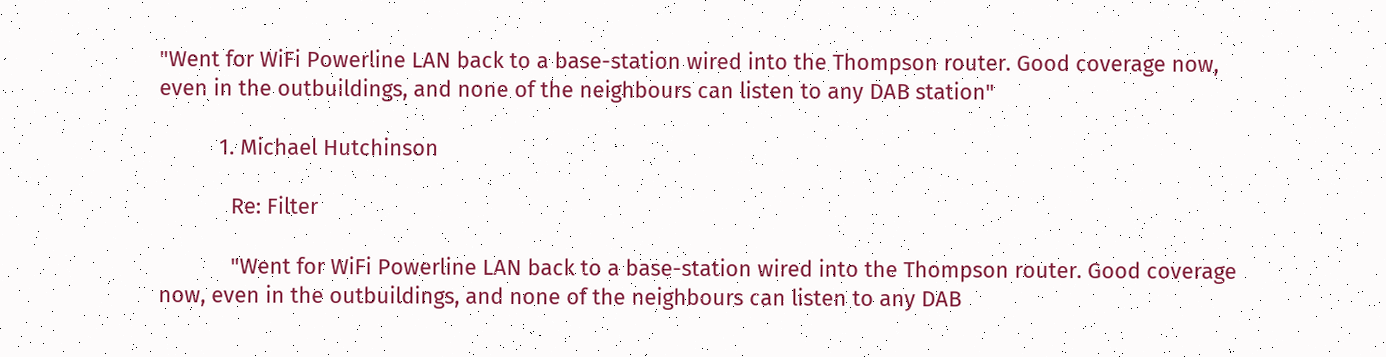"Went for WiFi Powerline LAN back to a base-station wired into the Thompson router. Good coverage now, even in the outbuildings, and none of the neighbours can listen to any DAB station"

          1. Michael Hutchinson

            Re: Filter

            "Went for WiFi Powerline LAN back to a base-station wired into the Thompson router. Good coverage now, even in the outbuildings, and none of the neighbours can listen to any DAB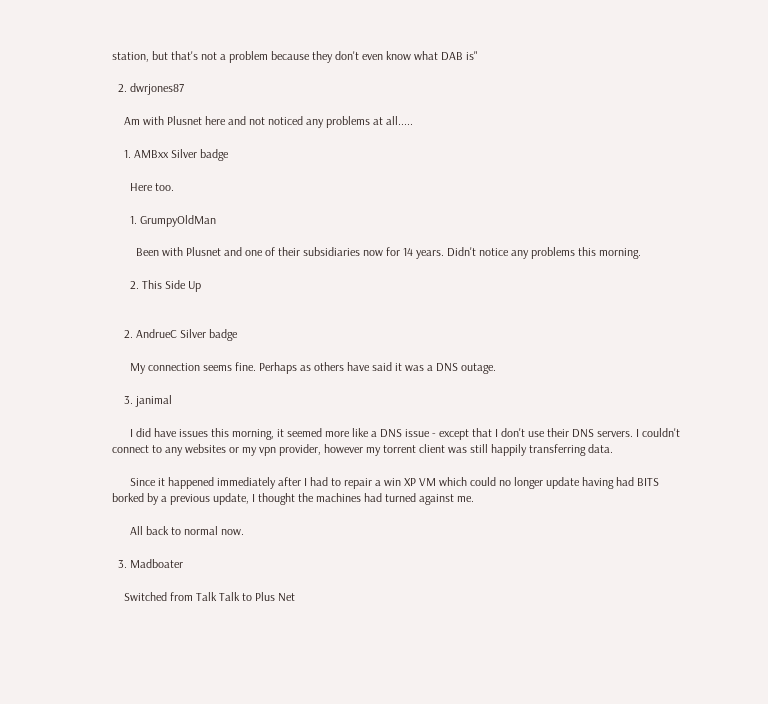station, but that's not a problem because they don't even know what DAB is"

  2. dwrjones87

    Am with Plusnet here and not noticed any problems at all.....

    1. AMBxx Silver badge

      Here too.

      1. GrumpyOldMan

        Been with Plusnet and one of their subsidiaries now for 14 years. Didn't notice any problems this morning.

      2. This Side Up


    2. AndrueC Silver badge

      My connection seems fine. Perhaps as others have said it was a DNS outage.

    3. janimal

      I did have issues this morning, it seemed more like a DNS issue - except that I don't use their DNS servers. I couldn't connect to any websites or my vpn provider, however my torrent client was still happily transferring data.

      Since it happened immediately after I had to repair a win XP VM which could no longer update having had BITS borked by a previous update, I thought the machines had turned against me.

      All back to normal now.

  3. Madboater

    Switched from Talk Talk to Plus Net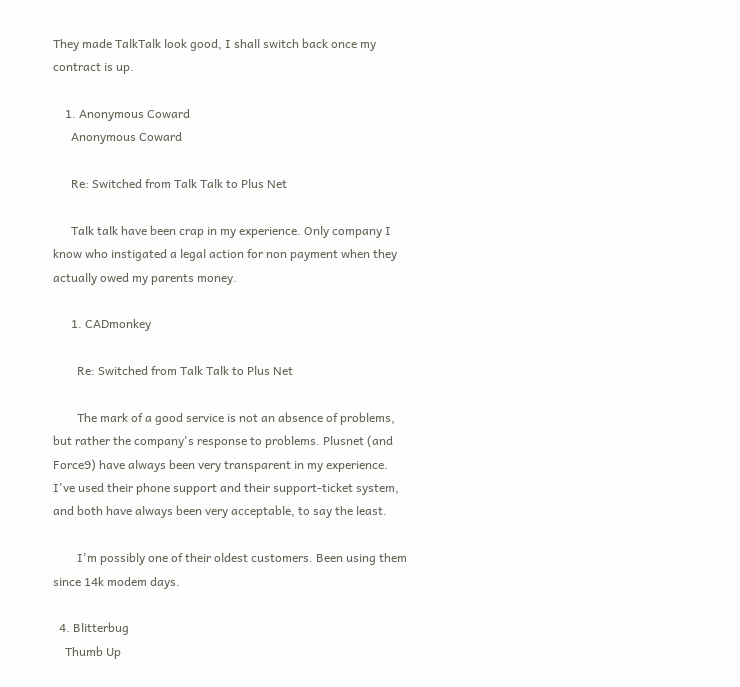They made TalkTalk look good, I shall switch back once my contract is up.

    1. Anonymous Coward
      Anonymous Coward

      Re: Switched from Talk Talk to Plus Net

      Talk talk have been crap in my experience. Only company I know who instigated a legal action for non payment when they actually owed my parents money.

      1. CADmonkey

        Re: Switched from Talk Talk to Plus Net

        The mark of a good service is not an absence of problems, but rather the company's response to problems. Plusnet (and Force9) have always been very transparent in my experience. I've used their phone support and their support-ticket system, and both have always been very acceptable, to say the least.

        I'm possibly one of their oldest customers. Been using them since 14k modem days.

  4. Blitterbug
    Thumb Up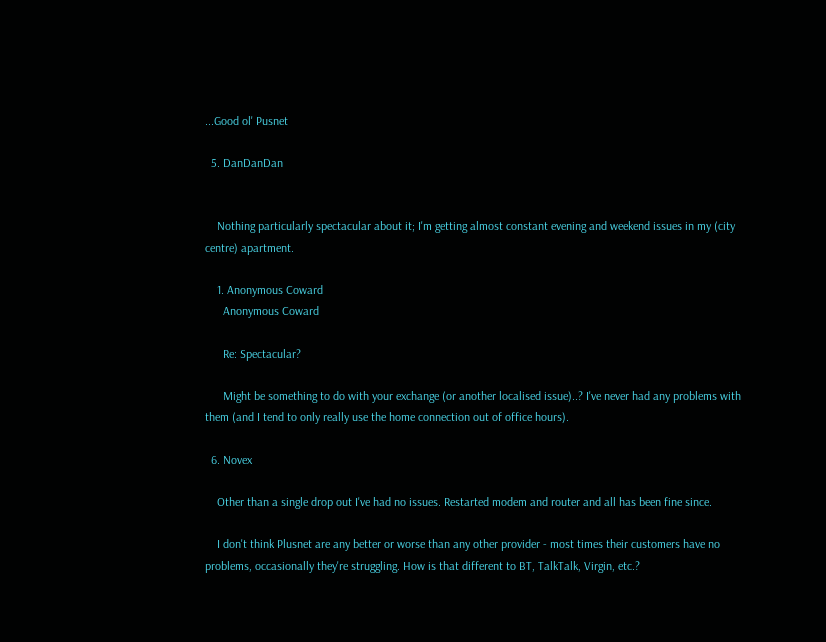...Good ol' Pusnet

  5. DanDanDan


    Nothing particularly spectacular about it; I'm getting almost constant evening and weekend issues in my (city centre) apartment.

    1. Anonymous Coward
      Anonymous Coward

      Re: Spectacular?

      Might be something to do with your exchange (or another localised issue)..? I've never had any problems with them (and I tend to only really use the home connection out of office hours).

  6. Novex

    Other than a single drop out I've had no issues. Restarted modem and router and all has been fine since.

    I don't think Plusnet are any better or worse than any other provider - most times their customers have no problems, occasionally they're struggling. How is that different to BT, TalkTalk, Virgin, etc.?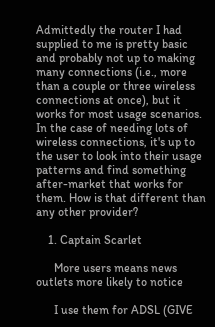Admittedly the router I had supplied to me is pretty basic and probably not up to making many connections (i.e., more than a couple or three wireless connections at once), but it works for most usage scenarios. In the case of needing lots of wireless connections, it's up to the user to look into their usage patterns and find something after-market that works for them. How is that different than any other provider?

    1. Captain Scarlet

      More users means news outlets more likely to notice

      I use them for ADSL (GIVE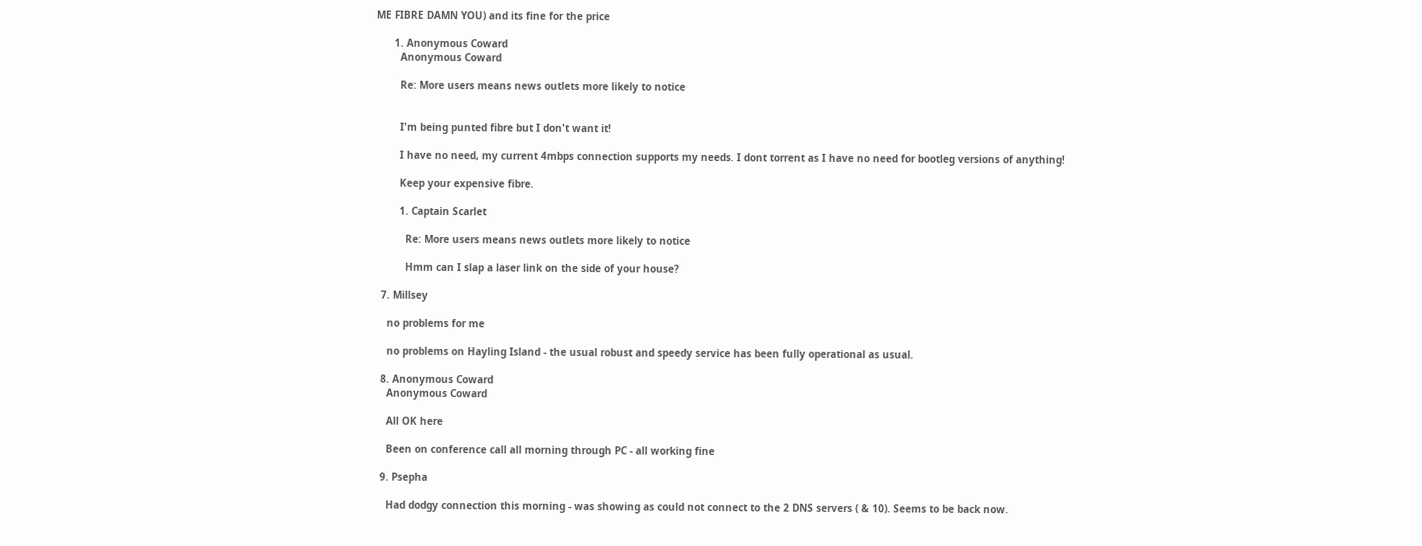ME FIBRE DAMN YOU) and its fine for the price

      1. Anonymous Coward
        Anonymous Coward

        Re: More users means news outlets more likely to notice


        I'm being punted fibre but I don't want it!

        I have no need, my current 4mbps connection supports my needs. I dont torrent as I have no need for bootleg versions of anything!

        Keep your expensive fibre.

        1. Captain Scarlet

          Re: More users means news outlets more likely to notice

          Hmm can I slap a laser link on the side of your house?

  7. Millsey

    no problems for me

    no problems on Hayling Island - the usual robust and speedy service has been fully operational as usual.

  8. Anonymous Coward
    Anonymous Coward

    All OK here

    Been on conference call all morning through PC - all working fine

  9. Psepha

    Had dodgy connection this morning - was showing as could not connect to the 2 DNS servers ( & 10). Seems to be back now.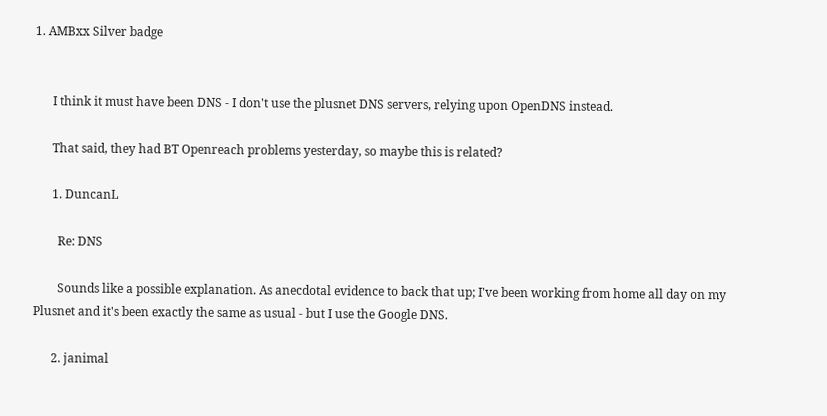1. AMBxx Silver badge


      I think it must have been DNS - I don't use the plusnet DNS servers, relying upon OpenDNS instead.

      That said, they had BT Openreach problems yesterday, so maybe this is related?

      1. DuncanL

        Re: DNS

        Sounds like a possible explanation. As anecdotal evidence to back that up; I've been working from home all day on my Plusnet and it's been exactly the same as usual - but I use the Google DNS.

      2. janimal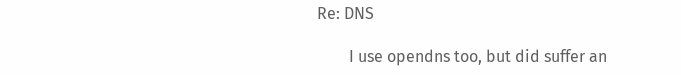Re: DNS

        I use opendns too, but did suffer an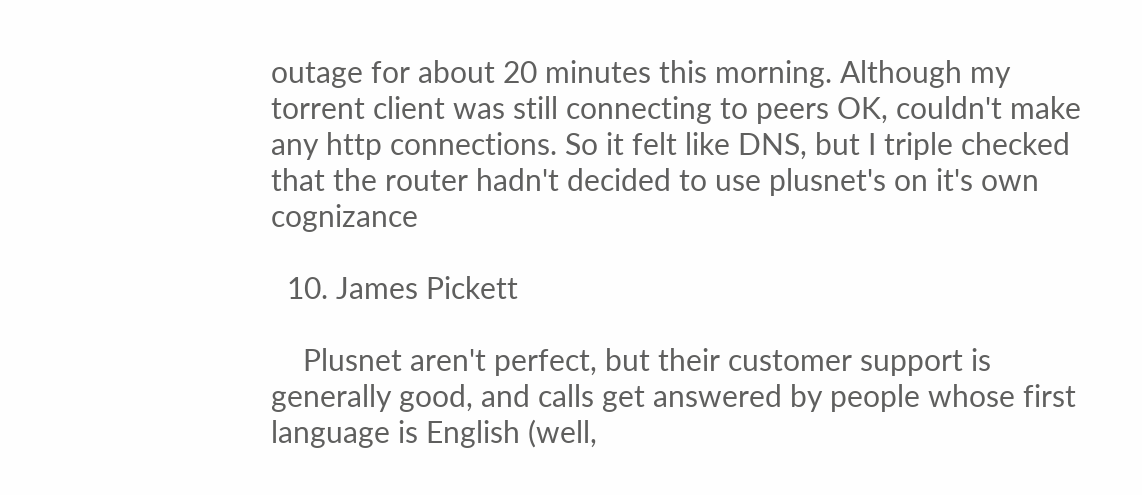outage for about 20 minutes this morning. Although my torrent client was still connecting to peers OK, couldn't make any http connections. So it felt like DNS, but I triple checked that the router hadn't decided to use plusnet's on it's own cognizance

  10. James Pickett

    Plusnet aren't perfect, but their customer support is generally good, and calls get answered by people whose first language is English (well,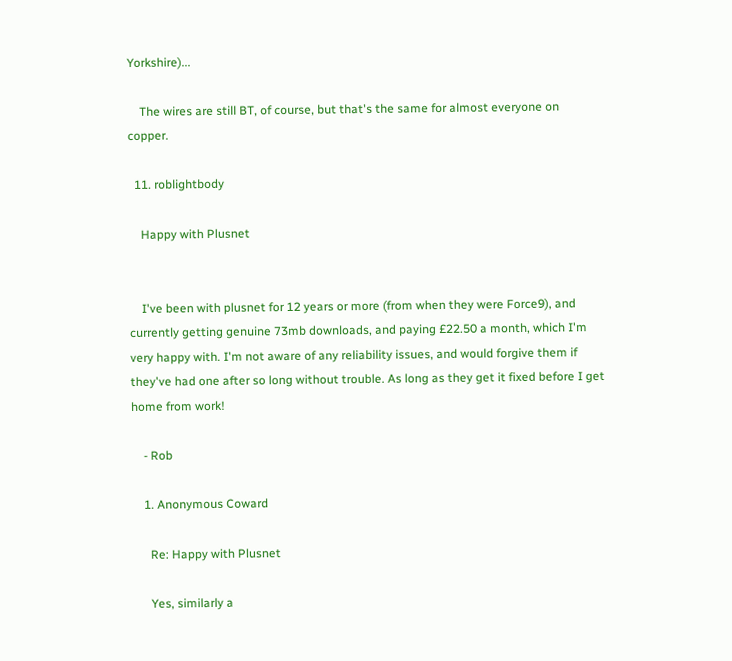Yorkshire)...

    The wires are still BT, of course, but that's the same for almost everyone on copper.

  11. roblightbody

    Happy with Plusnet


    I've been with plusnet for 12 years or more (from when they were Force9), and currently getting genuine 73mb downloads, and paying £22.50 a month, which I'm very happy with. I'm not aware of any reliability issues, and would forgive them if they've had one after so long without trouble. As long as they get it fixed before I get home from work!

    - Rob

    1. Anonymous Coward

      Re: Happy with Plusnet

      Yes, similarly a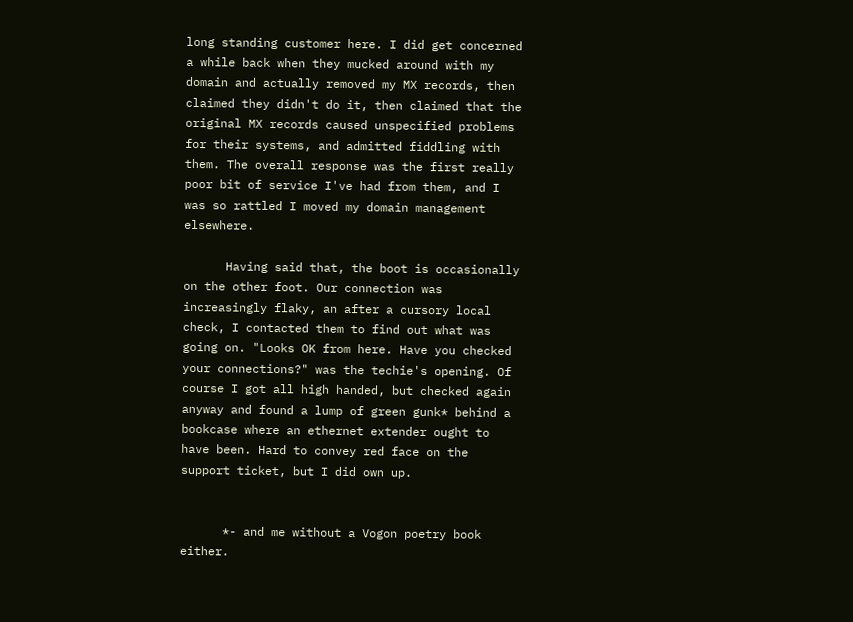long standing customer here. I did get concerned a while back when they mucked around with my domain and actually removed my MX records, then claimed they didn't do it, then claimed that the original MX records caused unspecified problems for their systems, and admitted fiddling with them. The overall response was the first really poor bit of service I've had from them, and I was so rattled I moved my domain management elsewhere.

      Having said that, the boot is occasionally on the other foot. Our connection was increasingly flaky, an after a cursory local check, I contacted them to find out what was going on. "Looks OK from here. Have you checked your connections?" was the techie's opening. Of course I got all high handed, but checked again anyway and found a lump of green gunk* behind a bookcase where an ethernet extender ought to have been. Hard to convey red face on the support ticket, but I did own up.


      *- and me without a Vogon poetry book either.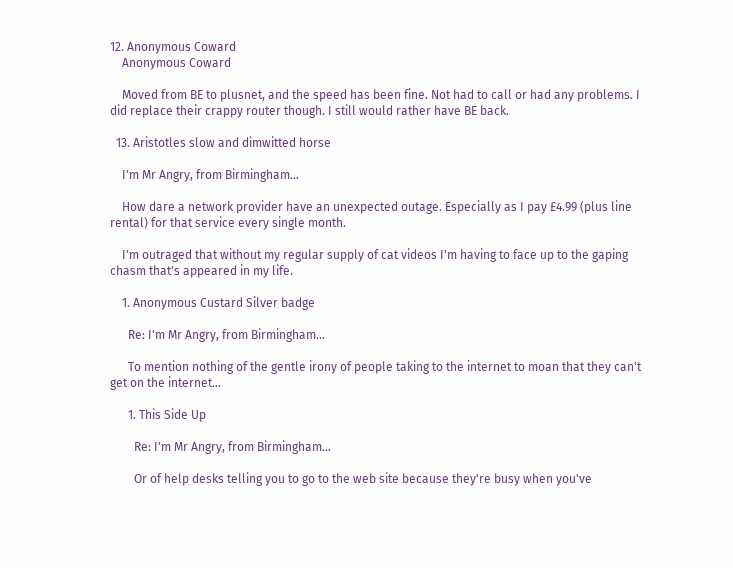12. Anonymous Coward
    Anonymous Coward

    Moved from BE to plusnet, and the speed has been fine. Not had to call or had any problems. I did replace their crappy router though. I still would rather have BE back.

  13. Aristotles slow and dimwitted horse

    I'm Mr Angry, from Birmingham...

    How dare a network provider have an unexpected outage. Especially as I pay £4.99 (plus line rental) for that service every single month.

    I'm outraged that without my regular supply of cat videos I'm having to face up to the gaping chasm that's appeared in my life.

    1. Anonymous Custard Silver badge

      Re: I'm Mr Angry, from Birmingham...

      To mention nothing of the gentle irony of people taking to the internet to moan that they can't get on the internet...

      1. This Side Up

        Re: I'm Mr Angry, from Birmingham...

        Or of help desks telling you to go to the web site because they're busy when you've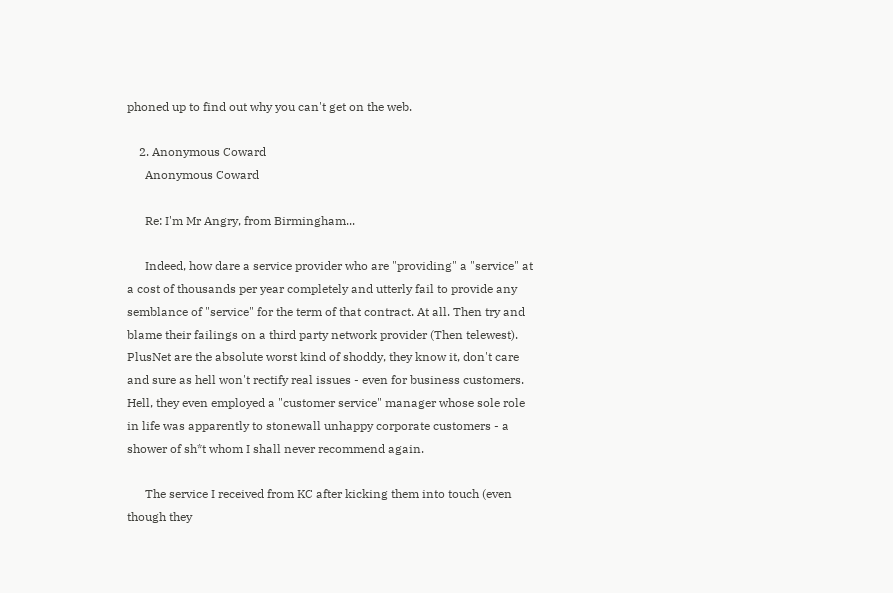phoned up to find out why you can't get on the web.

    2. Anonymous Coward
      Anonymous Coward

      Re: I'm Mr Angry, from Birmingham...

      Indeed, how dare a service provider who are "providing" a "service" at a cost of thousands per year completely and utterly fail to provide any semblance of "service" for the term of that contract. At all. Then try and blame their failings on a third party network provider (Then telewest). PlusNet are the absolute worst kind of shoddy, they know it, don't care and sure as hell won't rectify real issues - even for business customers. Hell, they even employed a "customer service" manager whose sole role in life was apparently to stonewall unhappy corporate customers - a shower of sh*t whom I shall never recommend again.

      The service I received from KC after kicking them into touch (even though they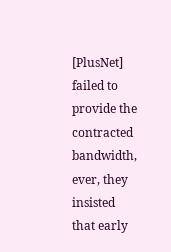[PlusNet] failed to provide the contracted bandwidth, ever, they insisted that early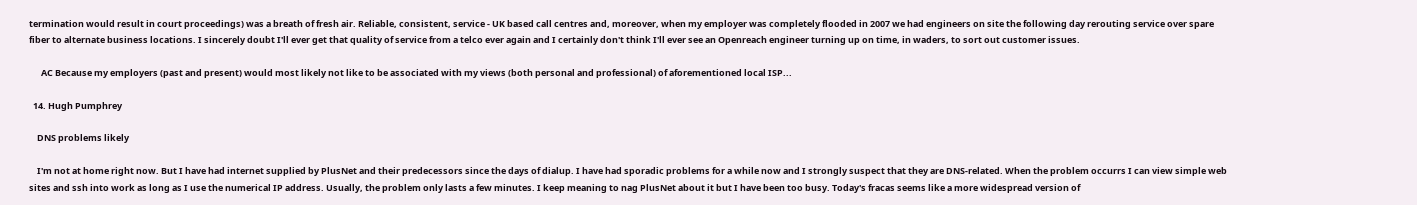termination would result in court proceedings) was a breath of fresh air. Reliable, consistent, service - UK based call centres and, moreover, when my employer was completely flooded in 2007 we had engineers on site the following day rerouting service over spare fiber to alternate business locations. I sincerely doubt I'll ever get that quality of service from a telco ever again and I certainly don't think I'll ever see an Openreach engineer turning up on time, in waders, to sort out customer issues.

      AC Because my employers (past and present) would most likely not like to be associated with my views (both personal and professional) of aforementioned local ISP...

  14. Hugh Pumphrey

    DNS problems likely

    I'm not at home right now. But I have had internet supplied by PlusNet and their predecessors since the days of dialup. I have had sporadic problems for a while now and I strongly suspect that they are DNS-related. When the problem occurrs I can view simple web sites and ssh into work as long as I use the numerical IP address. Usually, the problem only lasts a few minutes. I keep meaning to nag PlusNet about it but I have been too busy. Today's fracas seems like a more widespread version of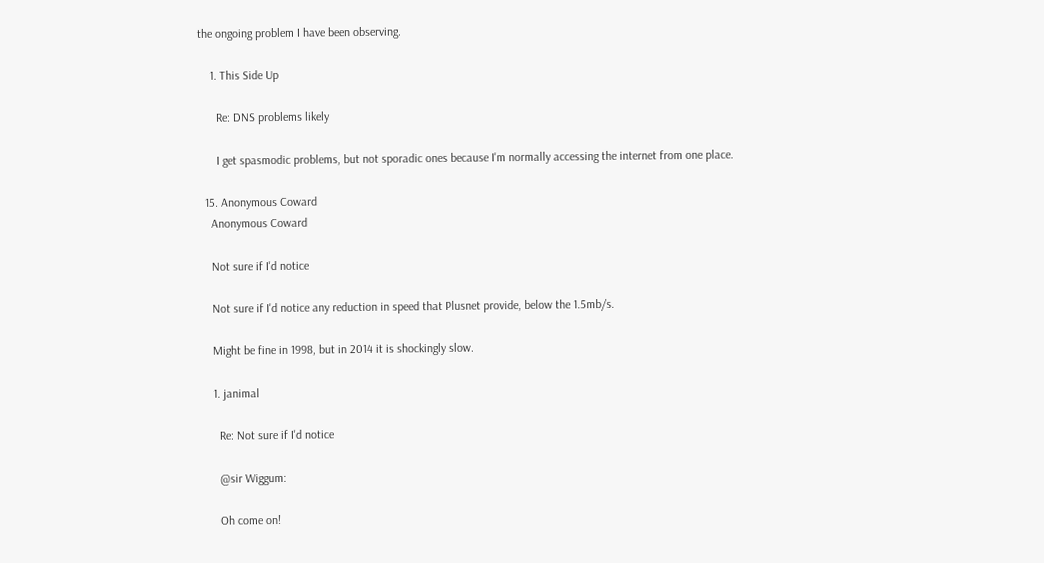the ongoing problem I have been observing.

    1. This Side Up

      Re: DNS problems likely

      I get spasmodic problems, but not sporadic ones because I'm normally accessing the internet from one place.

  15. Anonymous Coward
    Anonymous Coward

    Not sure if I'd notice

    Not sure if I'd notice any reduction in speed that Plusnet provide, below the 1.5mb/s.

    Might be fine in 1998, but in 2014 it is shockingly slow.

    1. janimal

      Re: Not sure if I'd notice

      @sir Wiggum:

      Oh come on!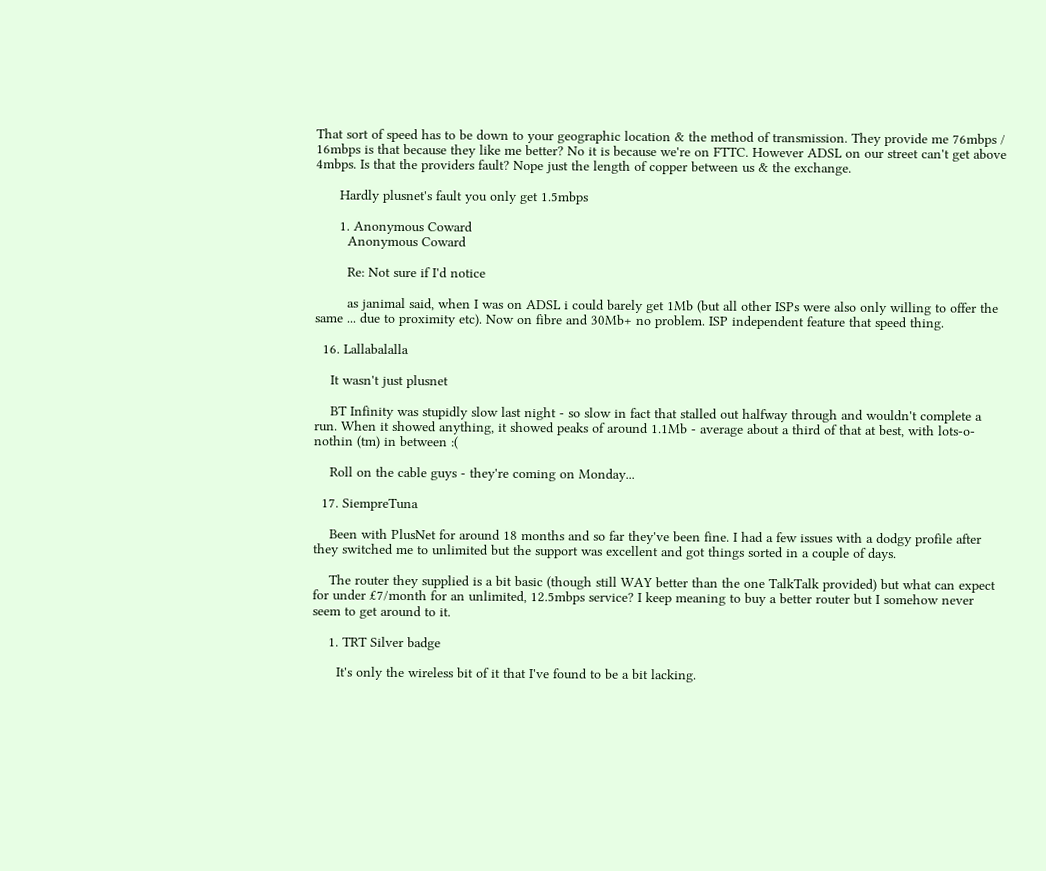That sort of speed has to be down to your geographic location & the method of transmission. They provide me 76mbps / 16mbps is that because they like me better? No it is because we're on FTTC. However ADSL on our street can't get above 4mbps. Is that the providers fault? Nope just the length of copper between us & the exchange.

      Hardly plusnet's fault you only get 1.5mbps

      1. Anonymous Coward
        Anonymous Coward

        Re: Not sure if I'd notice

        as janimal said, when I was on ADSL i could barely get 1Mb (but all other ISPs were also only willing to offer the same ... due to proximity etc). Now on fibre and 30Mb+ no problem. ISP independent feature that speed thing.

  16. Lallabalalla

    It wasn't just plusnet

    BT Infinity was stupidly slow last night - so slow in fact that stalled out halfway through and wouldn't complete a run. When it showed anything, it showed peaks of around 1.1Mb - average about a third of that at best, with lots-o-nothin (tm) in between :(

    Roll on the cable guys - they're coming on Monday...

  17. SiempreTuna

    Been with PlusNet for around 18 months and so far they've been fine. I had a few issues with a dodgy profile after they switched me to unlimited but the support was excellent and got things sorted in a couple of days.

    The router they supplied is a bit basic (though still WAY better than the one TalkTalk provided) but what can expect for under £7/month for an unlimited, 12.5mbps service? I keep meaning to buy a better router but I somehow never seem to get around to it.

    1. TRT Silver badge

      It's only the wireless bit of it that I've found to be a bit lacking.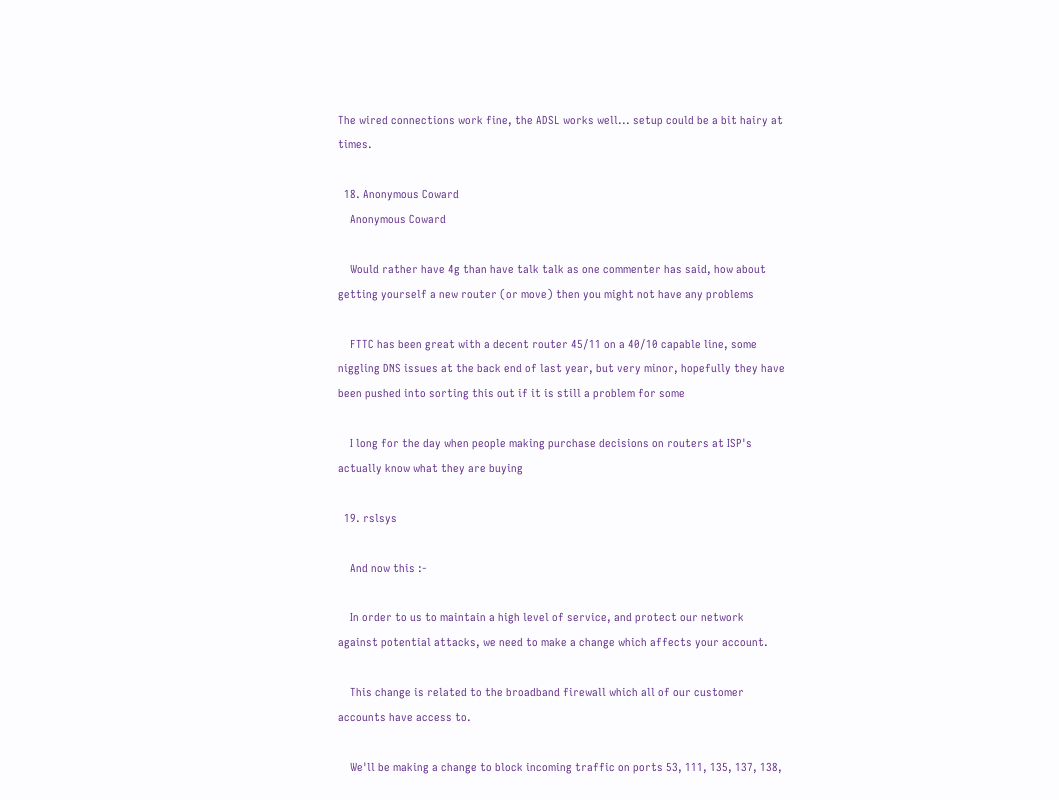The wired connections work fine, the ADSL works well... setup could be a bit hairy at times.

  18. Anonymous Coward
    Anonymous Coward

    Would rather have 4g than have talk talk as one commenter has said, how about getting yourself a new router (or move) then you might not have any problems

    FTTC has been great with a decent router 45/11 on a 40/10 capable line, some niggling DNS issues at the back end of last year, but very minor, hopefully they have been pushed into sorting this out if it is still a problem for some

    I long for the day when people making purchase decisions on routers at ISP's actually know what they are buying

  19. rslsys

    And now this :-

    In order to us to maintain a high level of service, and protect our network against potential attacks, we need to make a change which affects your account.

    This change is related to the broadband firewall which all of our customer accounts have access to.

    We'll be making a change to block incoming traffic on ports 53, 111, 135, 137, 138,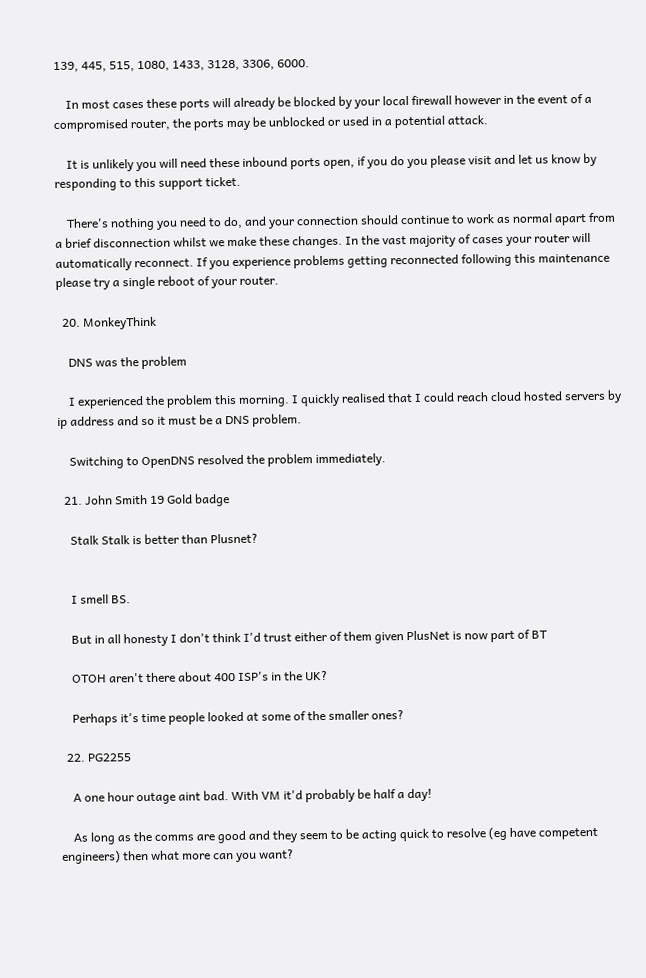139, 445, 515, 1080, 1433, 3128, 3306, 6000.

    In most cases these ports will already be blocked by your local firewall however in the event of a compromised router, the ports may be unblocked or used in a potential attack.

    It is unlikely you will need these inbound ports open, if you do you please visit and let us know by responding to this support ticket.

    There's nothing you need to do, and your connection should continue to work as normal apart from a brief disconnection whilst we make these changes. In the vast majority of cases your router will automatically reconnect. If you experience problems getting reconnected following this maintenance please try a single reboot of your router.

  20. MonkeyThink

    DNS was the problem

    I experienced the problem this morning. I quickly realised that I could reach cloud hosted servers by ip address and so it must be a DNS problem.

    Switching to OpenDNS resolved the problem immediately.

  21. John Smith 19 Gold badge

    Stalk Stalk is better than Plusnet?


    I smell BS.

    But in all honesty I don't think I'd trust either of them given PlusNet is now part of BT

    OTOH aren't there about 400 ISP's in the UK?

    Perhaps it's time people looked at some of the smaller ones?

  22. PG2255

    A one hour outage aint bad. With VM it'd probably be half a day!

    As long as the comms are good and they seem to be acting quick to resolve (eg have competent engineers) then what more can you want?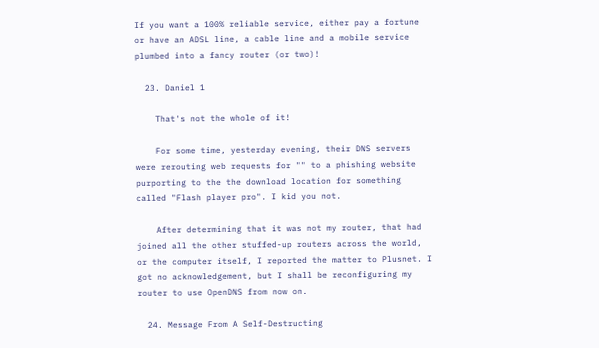If you want a 100% reliable service, either pay a fortune or have an ADSL line, a cable line and a mobile service plumbed into a fancy router (or two)!

  23. Daniel 1

    That's not the whole of it!

    For some time, yesterday evening, their DNS servers were rerouting web requests for "" to a phishing website purporting to the the download location for something called "Flash player pro". I kid you not.

    After determining that it was not my router, that had joined all the other stuffed-up routers across the world, or the computer itself, I reported the matter to Plusnet. I got no acknowledgement, but I shall be reconfiguring my router to use OpenDNS from now on.

  24. Message From A Self-Destructing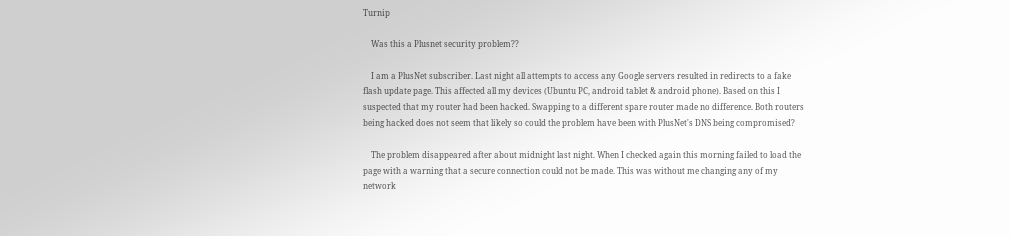Turnip

    Was this a Plusnet security problem??

    I am a PlusNet subscriber. Last night all attempts to access any Google servers resulted in redirects to a fake flash update page. This affected all my devices (Ubuntu PC, android tablet & android phone). Based on this I suspected that my router had been hacked. Swapping to a different spare router made no difference. Both routers being hacked does not seem that likely so could the problem have been with PlusNet's DNS being compromised?

    The problem disappeared after about midnight last night. When I checked again this morning failed to load the page with a warning that a secure connection could not be made. This was without me changing any of my network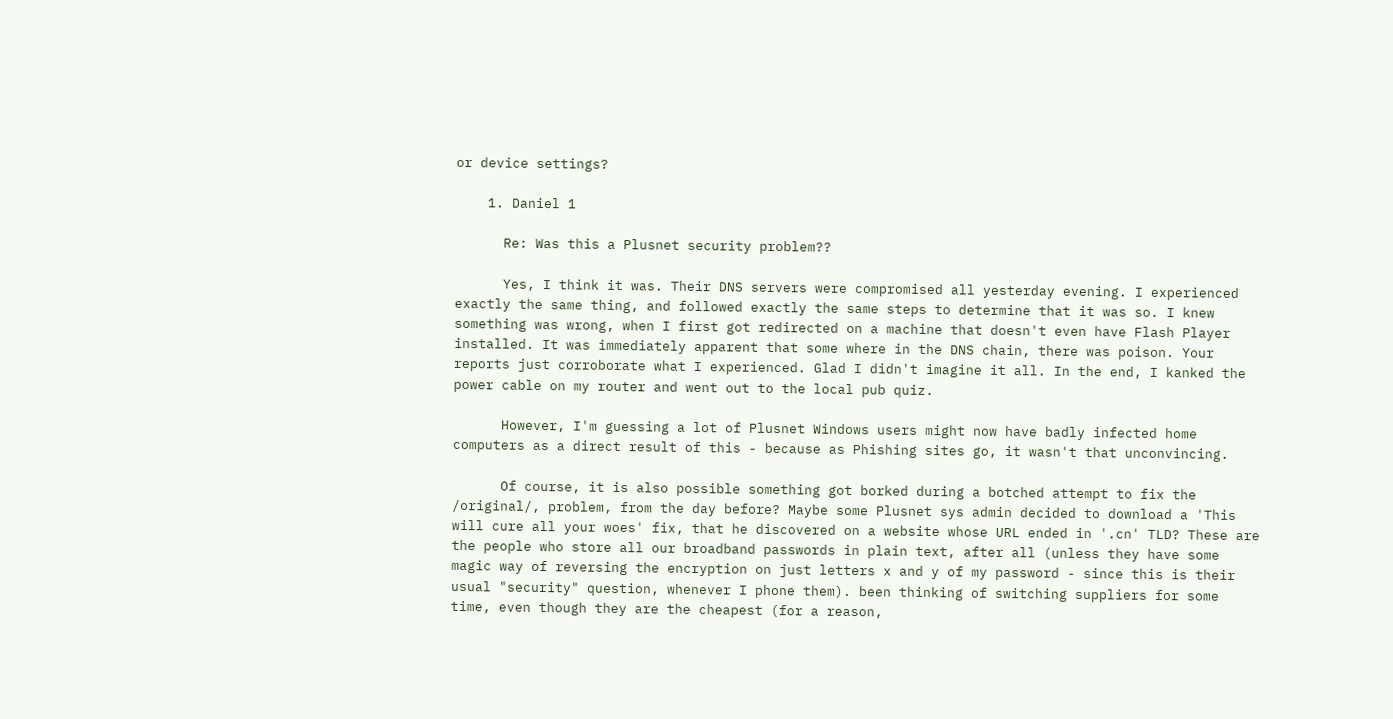or device settings?

    1. Daniel 1

      Re: Was this a Plusnet security problem??

      Yes, I think it was. Their DNS servers were compromised all yesterday evening. I experienced exactly the same thing, and followed exactly the same steps to determine that it was so. I knew something was wrong, when I first got redirected on a machine that doesn't even have Flash Player installed. It was immediately apparent that some where in the DNS chain, there was poison. Your reports just corroborate what I experienced. Glad I didn't imagine it all. In the end, I kanked the power cable on my router and went out to the local pub quiz.

      However, I'm guessing a lot of Plusnet Windows users might now have badly infected home computers as a direct result of this - because as Phishing sites go, it wasn't that unconvincing.

      Of course, it is also possible something got borked during a botched attempt to fix the /original/, problem, from the day before? Maybe some Plusnet sys admin decided to download a 'This will cure all your woes' fix, that he discovered on a website whose URL ended in '.cn' TLD? These are the people who store all our broadband passwords in plain text, after all (unless they have some magic way of reversing the encryption on just letters x and y of my password - since this is their usual "security" question, whenever I phone them). been thinking of switching suppliers for some time, even though they are the cheapest (for a reason,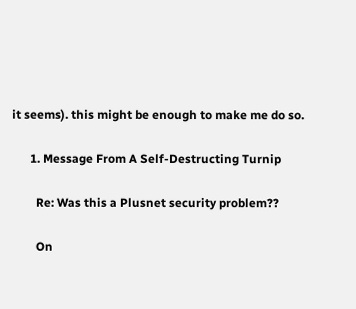it seems). this might be enough to make me do so.

      1. Message From A Self-Destructing Turnip

        Re: Was this a Plusnet security problem??

        On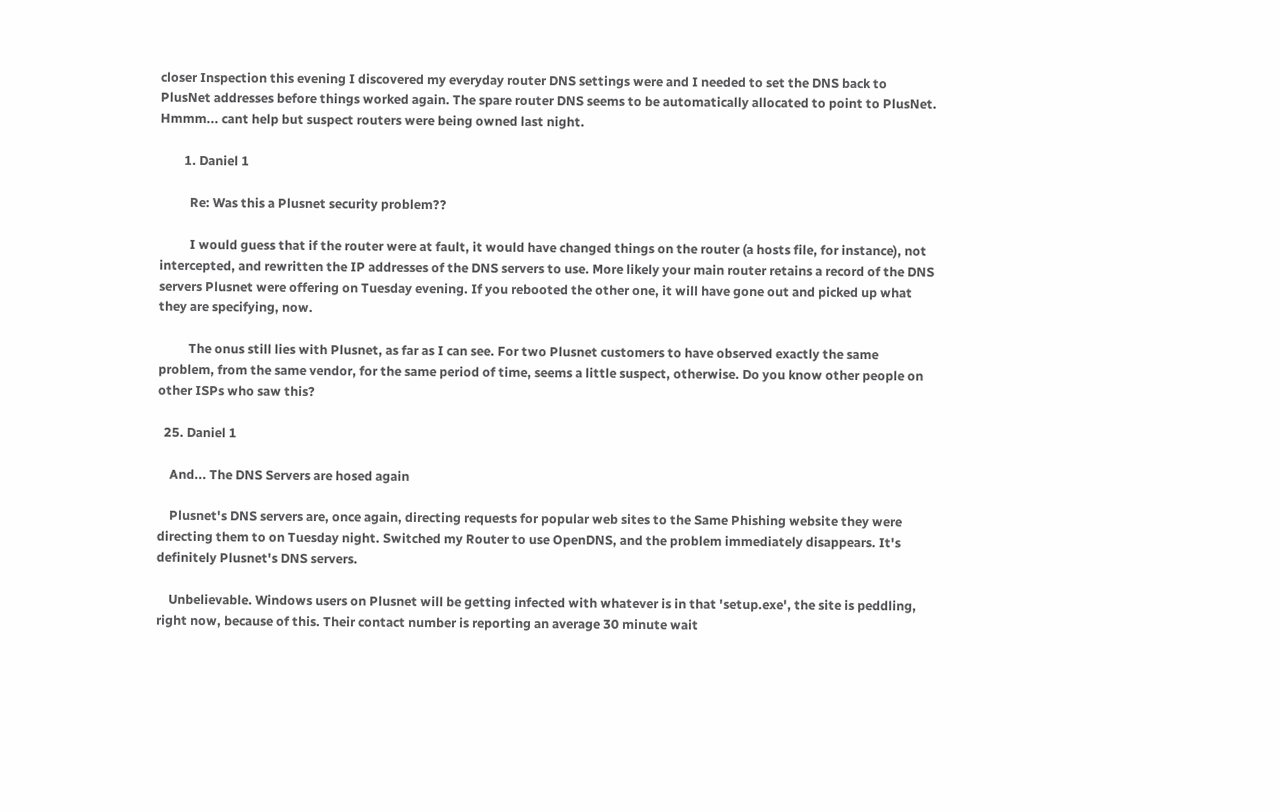closer Inspection this evening I discovered my everyday router DNS settings were and I needed to set the DNS back to PlusNet addresses before things worked again. The spare router DNS seems to be automatically allocated to point to PlusNet. Hmmm... cant help but suspect routers were being owned last night.

        1. Daniel 1

          Re: Was this a Plusnet security problem??

          I would guess that if the router were at fault, it would have changed things on the router (a hosts file, for instance), not intercepted, and rewritten the IP addresses of the DNS servers to use. More likely your main router retains a record of the DNS servers Plusnet were offering on Tuesday evening. If you rebooted the other one, it will have gone out and picked up what they are specifying, now.

          The onus still lies with Plusnet, as far as I can see. For two Plusnet customers to have observed exactly the same problem, from the same vendor, for the same period of time, seems a little suspect, otherwise. Do you know other people on other ISPs who saw this?

  25. Daniel 1

    And... The DNS Servers are hosed again

    Plusnet's DNS servers are, once again, directing requests for popular web sites to the Same Phishing website they were directing them to on Tuesday night. Switched my Router to use OpenDNS, and the problem immediately disappears. It's definitely Plusnet's DNS servers.

    Unbelievable. Windows users on Plusnet will be getting infected with whatever is in that 'setup.exe', the site is peddling, right now, because of this. Their contact number is reporting an average 30 minute wait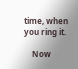time, when you ring it.

    Now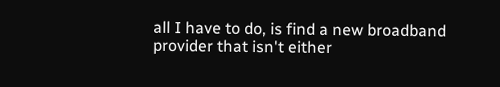all I have to do, is find a new broadband provider that isn't either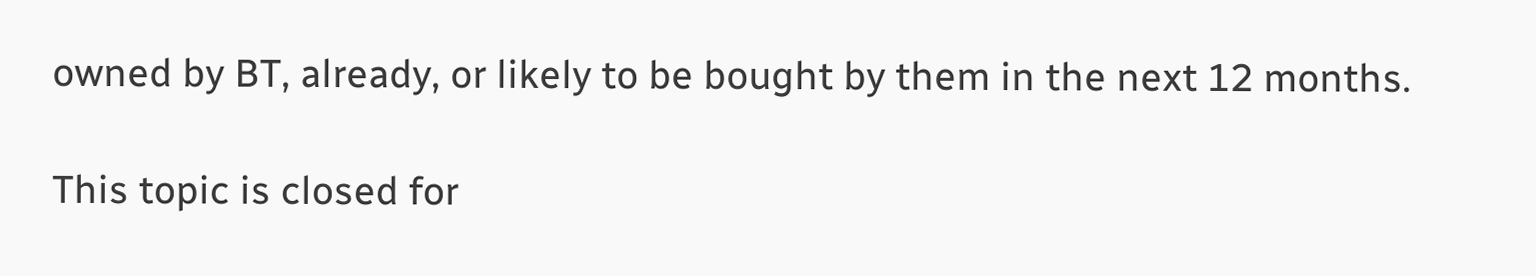owned by BT, already, or likely to be bought by them in the next 12 months.

This topic is closed for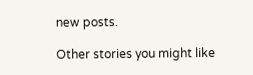new posts.

Other stories you might like